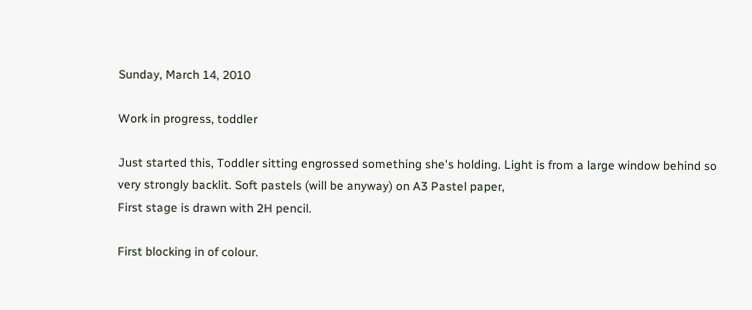Sunday, March 14, 2010

Work in progress, toddler

Just started this, Toddler sitting engrossed something she's holding. Light is from a large window behind so very strongly backlit. Soft pastels (will be anyway) on A3 Pastel paper,
First stage is drawn with 2H pencil.

First blocking in of colour.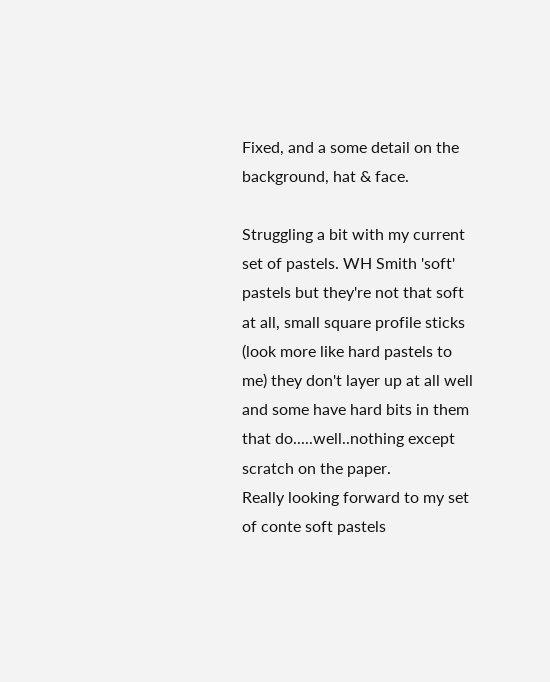Fixed, and a some detail on the background, hat & face.

Struggling a bit with my current set of pastels. WH Smith 'soft' pastels but they're not that soft at all, small square profile sticks (look more like hard pastels to me) they don't layer up at all well and some have hard bits in them that do.....well..nothing except scratch on the paper.
Really looking forward to my set of conte soft pastels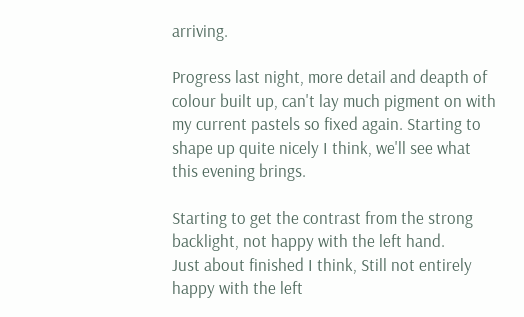arriving.

Progress last night, more detail and deapth of colour built up, can't lay much pigment on with my current pastels so fixed again. Starting to shape up quite nicely I think, we'll see what this evening brings.

Starting to get the contrast from the strong backlight, not happy with the left hand.
Just about finished I think, Still not entirely happy with the left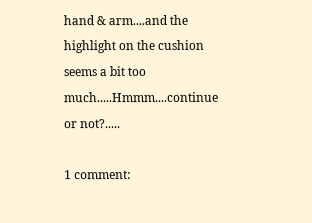hand & arm....and the highlight on the cushion seems a bit too much.....Hmmm....continue or not?.....

1 comment: